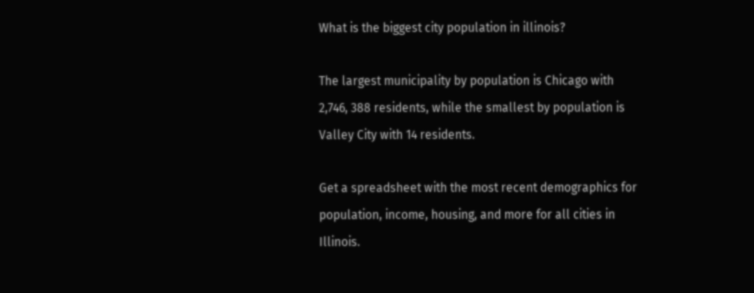What is the biggest city population in illinois?

The largest municipality by population is Chicago with 2,746, 388 residents, while the smallest by population is Valley City with 14 residents.

Get a spreadsheet with the most recent demographics for population, income, housing, and more for all cities in Illinois.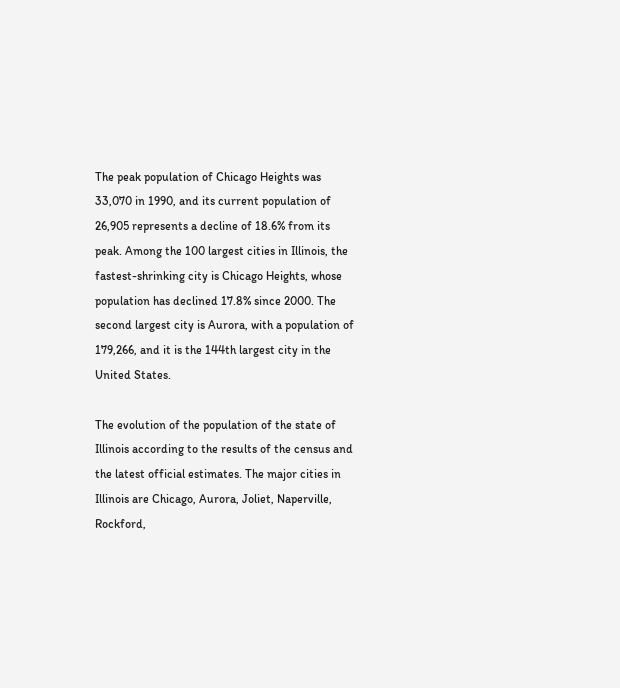The peak population of Chicago Heights was 33,070 in 1990, and its current population of 26,905 represents a decline of 18.6% from its peak. Among the 100 largest cities in Illinois, the fastest-shrinking city is Chicago Heights, whose population has declined 17.8% since 2000. The second largest city is Aurora, with a population of 179,266, and it is the 144th largest city in the United States.

The evolution of the population of the state of Illinois according to the results of the census and the latest official estimates. The major cities in Illinois are Chicago, Aurora, Joliet, Naperville, Rockford,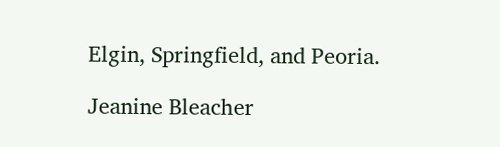Elgin, Springfield, and Peoria.

Jeanine Bleacher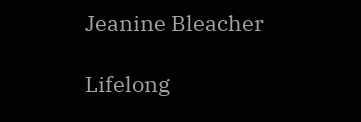Jeanine Bleacher

Lifelong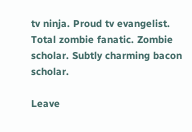tv ninja. Proud tv evangelist. Total zombie fanatic. Zombie scholar. Subtly charming bacon scholar.

Leave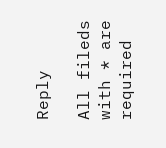Reply

All fileds with * are required